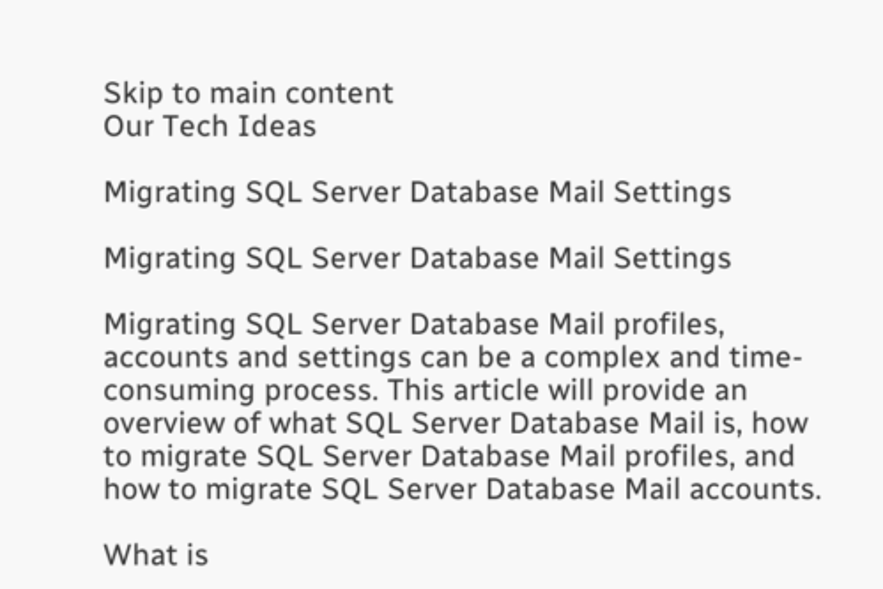Skip to main content
Our Tech Ideas

Migrating SQL Server Database Mail Settings

Migrating SQL Server Database Mail Settings

Migrating SQL Server Database Mail profiles, accounts and settings can be a complex and time-consuming process. This article will provide an overview of what SQL Server Database Mail is, how to migrate SQL Server Database Mail profiles, and how to migrate SQL Server Database Mail accounts.

What is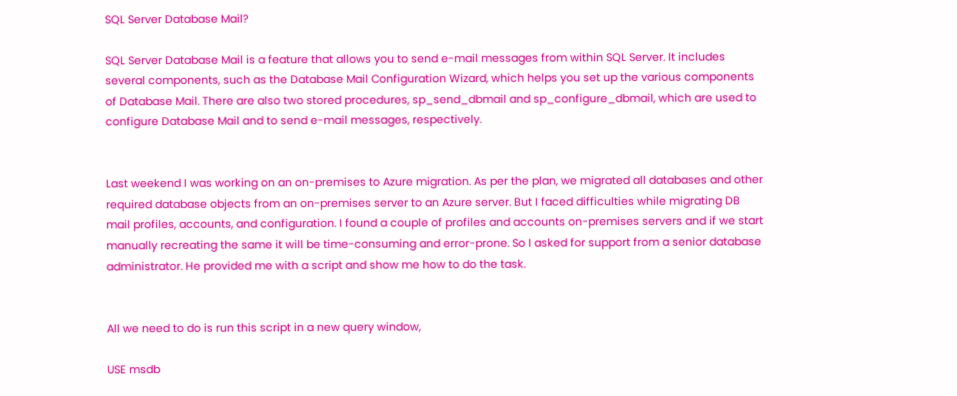SQL Server Database Mail?

SQL Server Database Mail is a feature that allows you to send e-mail messages from within SQL Server. It includes several components, such as the Database Mail Configuration Wizard, which helps you set up the various components of Database Mail. There are also two stored procedures, sp_send_dbmail and sp_configure_dbmail, which are used to configure Database Mail and to send e-mail messages, respectively.


Last weekend I was working on an on-premises to Azure migration. As per the plan, we migrated all databases and other required database objects from an on-premises server to an Azure server. But I faced difficulties while migrating DB mail profiles, accounts, and configuration. I found a couple of profiles and accounts on-premises servers and if we start manually recreating the same it will be time-consuming and error-prone. So I asked for support from a senior database administrator. He provided me with a script and show me how to do the task.


All we need to do is run this script in a new query window,

USE msdb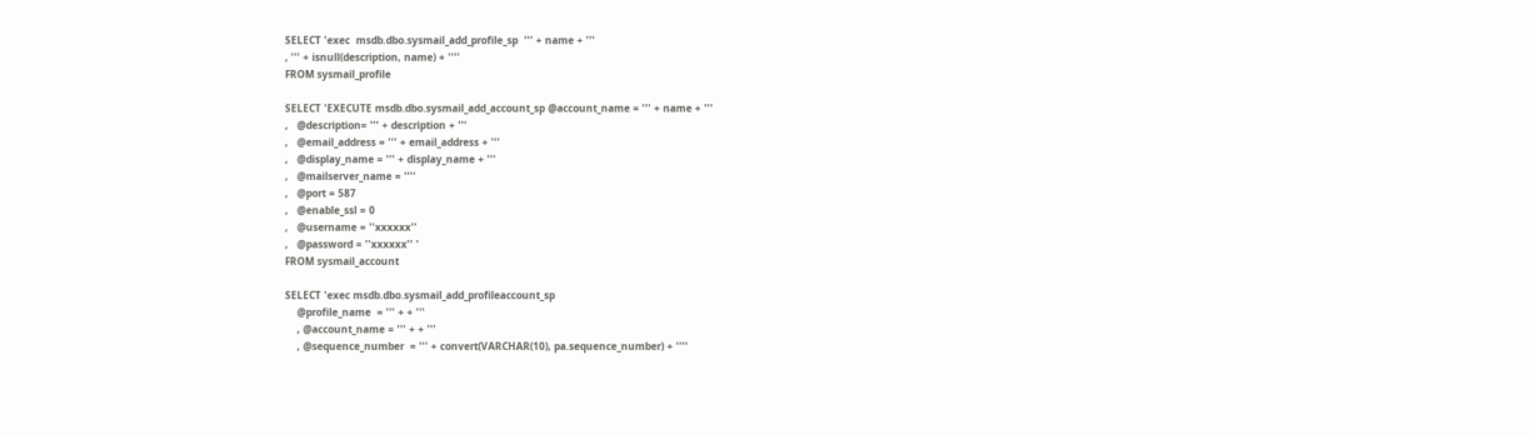SELECT 'exec  msdb.dbo.sysmail_add_profile_sp  ''' + name + '''
, ''' + isnull(description, name) + ''''
FROM sysmail_profile

SELECT 'EXECUTE msdb.dbo.sysmail_add_account_sp @account_name = ''' + name + '''
,   @description= ''' + description + '''
,   @email_address = ''' + email_address + '''
,   @display_name = ''' + display_name + '''
,   @mailserver_name = ''''
,   @port = 587
,   @enable_ssl = 0
,   @username = ''xxxxxx''
,   @password = ''xxxxxx'' '
FROM sysmail_account

SELECT 'exec msdb.dbo.sysmail_add_profileaccount_sp
    @profile_name  = ''' + + '''
    , @account_name = ''' + + '''
    , @sequence_number  = ''' + convert(VARCHAR(10), pa.sequence_number) + ''''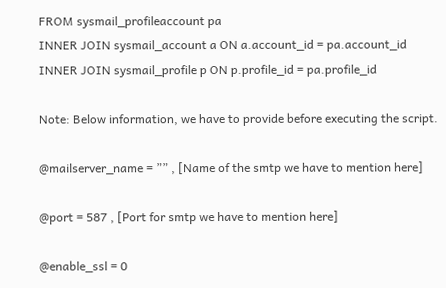FROM sysmail_profileaccount pa
INNER JOIN sysmail_account a ON a.account_id = pa.account_id
INNER JOIN sysmail_profile p ON p.profile_id = pa.profile_id

Note: Below information, we have to provide before executing the script.

@mailserver_name = ”” , [Name of the smtp we have to mention here]

@port = 587 , [Port for smtp we have to mention here]

@enable_ssl = 0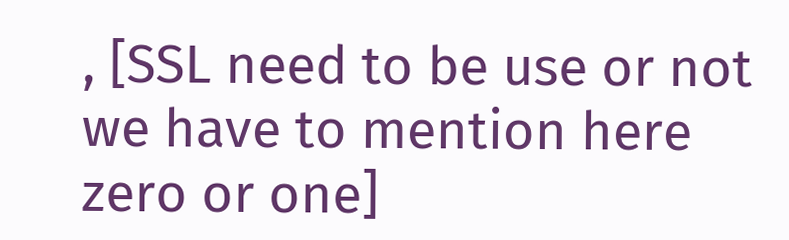, [SSL need to be use or not we have to mention here zero or one]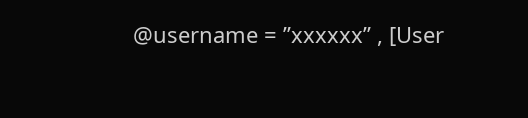@username = ”xxxxxx” , [User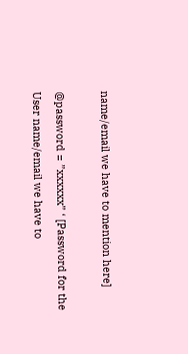name/email we have to mention here]

@password = ”xxxxxx” ‘ [Password for the User name/email we have to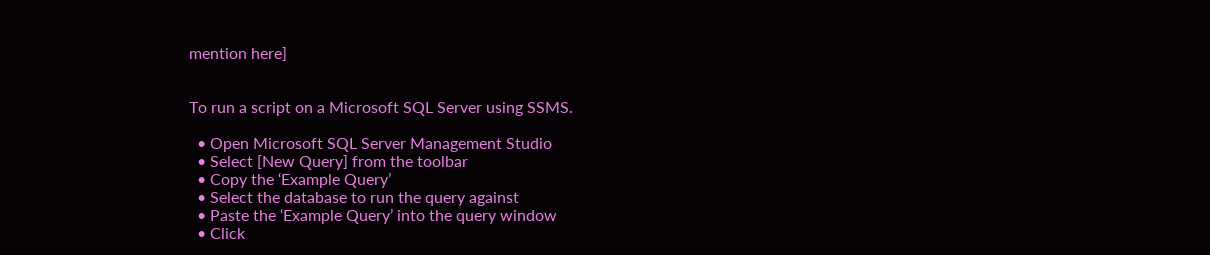mention here]


To run a script on a Microsoft SQL Server using SSMS.

  • Open Microsoft SQL Server Management Studio
  • Select [New Query] from the toolbar
  • Copy the ‘Example Query’
  • Select the database to run the query against
  • Paste the ‘Example Query’ into the query window
  • Click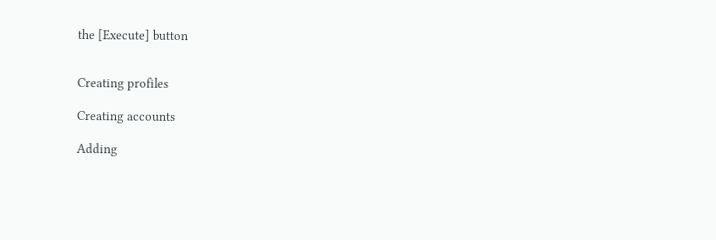the [Execute] button


Creating profiles

Creating accounts

Adding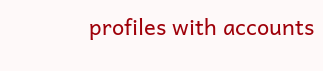profiles with accounts